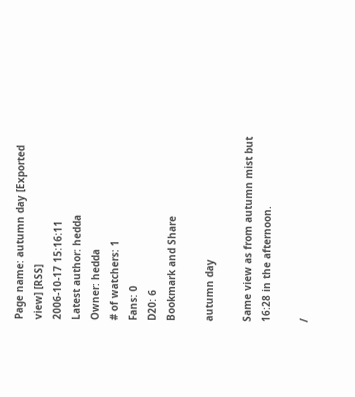Page name: autumn day [Exported view] [RSS]
2006-10-17 15:16:11
Latest author: hedda
Owner: hedda
# of watchers: 1
Fans: 0
D20: 6
Bookmark and Share

autumn day

Same view as from autumn mist but 16:28 in the afternoon.

/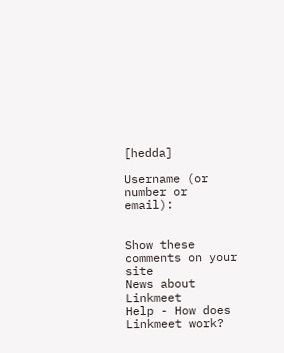[hedda]

Username (or number or email):


Show these comments on your site
News about Linkmeet
Help - How does Linkmeet work?